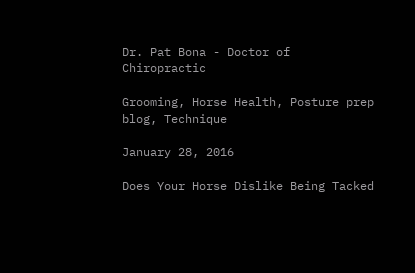Dr. Pat Bona - Doctor of Chiropractic

Grooming, Horse Health, Posture prep blog, Technique

January 28, 2016

Does Your Horse Dislike Being Tacked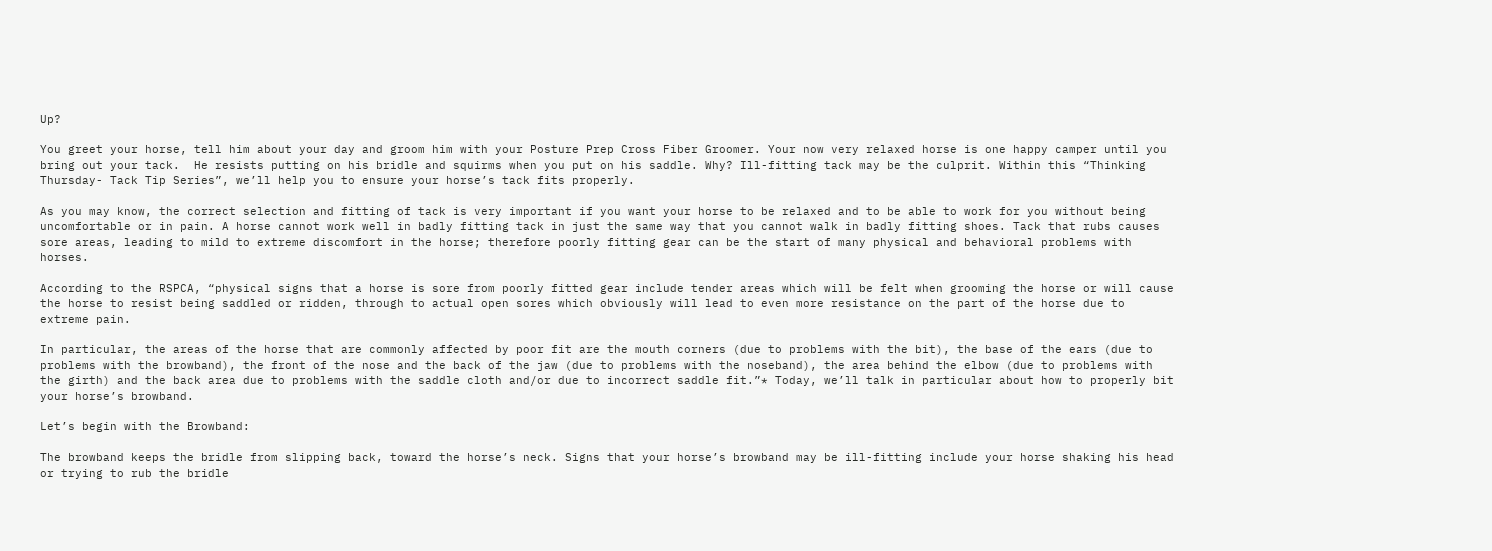Up?

You greet your horse, tell him about your day and groom him with your Posture Prep Cross Fiber Groomer. Your now very relaxed horse is one happy camper until you bring out your tack.  He resists putting on his bridle and squirms when you put on his saddle. Why? Ill-fitting tack may be the culprit. Within this “Thinking Thursday- Tack Tip Series”, we’ll help you to ensure your horse’s tack fits properly.

As you may know, the correct selection and fitting of tack is very important if you want your horse to be relaxed and to be able to work for you without being uncomfortable or in pain. A horse cannot work well in badly fitting tack in just the same way that you cannot walk in badly fitting shoes. Tack that rubs causes sore areas, leading to mild to extreme discomfort in the horse; therefore poorly fitting gear can be the start of many physical and behavioral problems with horses.

According to the RSPCA, “physical signs that a horse is sore from poorly fitted gear include tender areas which will be felt when grooming the horse or will cause the horse to resist being saddled or ridden, through to actual open sores which obviously will lead to even more resistance on the part of the horse due to extreme pain.

In particular, the areas of the horse that are commonly affected by poor fit are the mouth corners (due to problems with the bit), the base of the ears (due to problems with the browband), the front of the nose and the back of the jaw (due to problems with the noseband), the area behind the elbow (due to problems with the girth) and the back area due to problems with the saddle cloth and/or due to incorrect saddle fit.”* Today, we’ll talk in particular about how to properly bit your horse’s browband.

Let’s begin with the Browband:

The browband keeps the bridle from slipping back, toward the horse’s neck. Signs that your horse’s browband may be ill-fitting include your horse shaking his head or trying to rub the bridle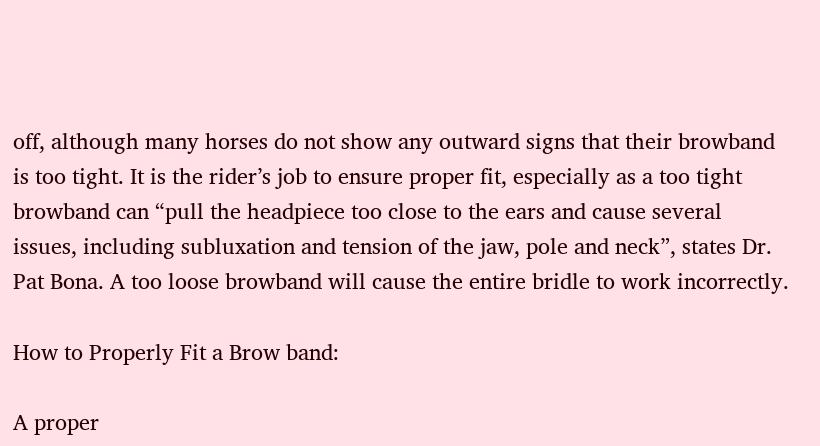off, although many horses do not show any outward signs that their browband is too tight. It is the rider’s job to ensure proper fit, especially as a too tight browband can “pull the headpiece too close to the ears and cause several issues, including subluxation and tension of the jaw, pole and neck”, states Dr. Pat Bona. A too loose browband will cause the entire bridle to work incorrectly.

How to Properly Fit a Brow band:

A proper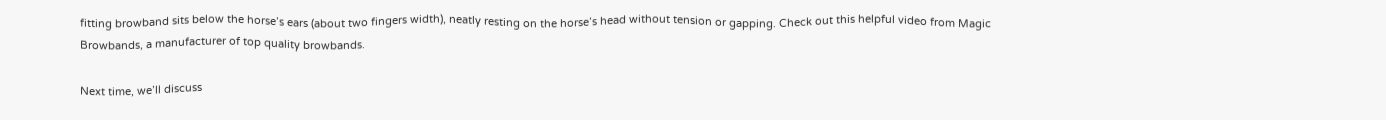fitting browband sits below the horse’s ears (about two fingers width), neatly resting on the horse’s head without tension or gapping. Check out this helpful video from Magic Browbands, a manufacturer of top quality browbands.

Next time, we’ll discuss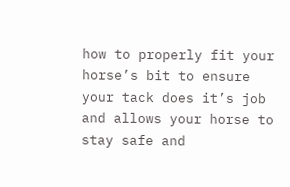how to properly fit your horse’s bit to ensure your tack does it’s job and allows your horse to stay safe and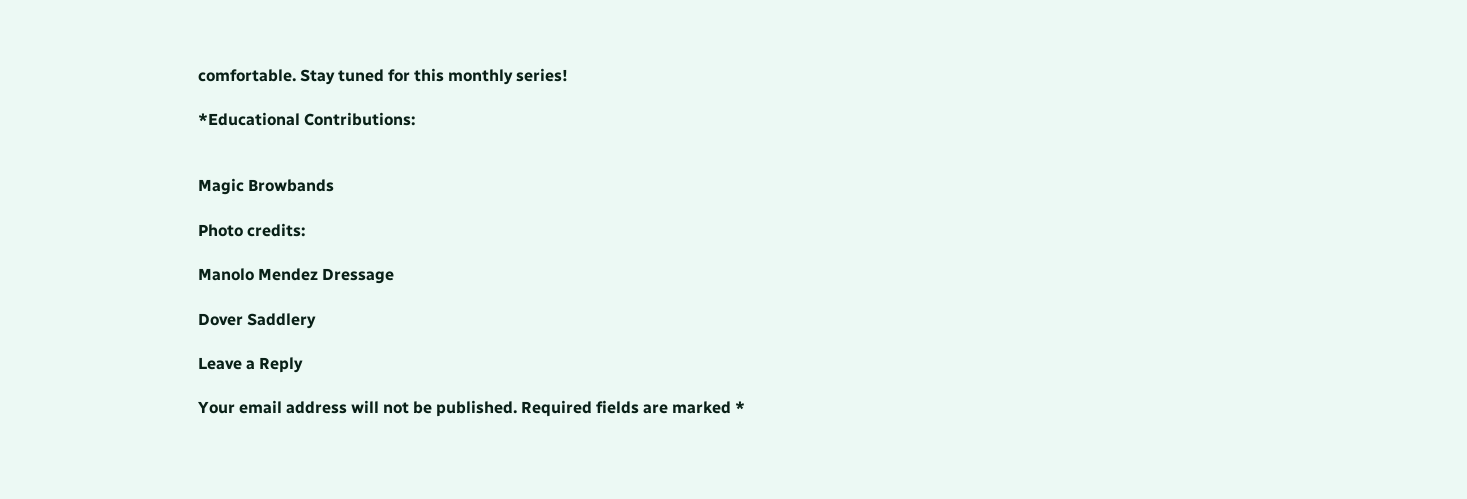comfortable. Stay tuned for this monthly series!

*Educational Contributions:


Magic Browbands

Photo credits:

Manolo Mendez Dressage

Dover Saddlery

Leave a Reply

Your email address will not be published. Required fields are marked *